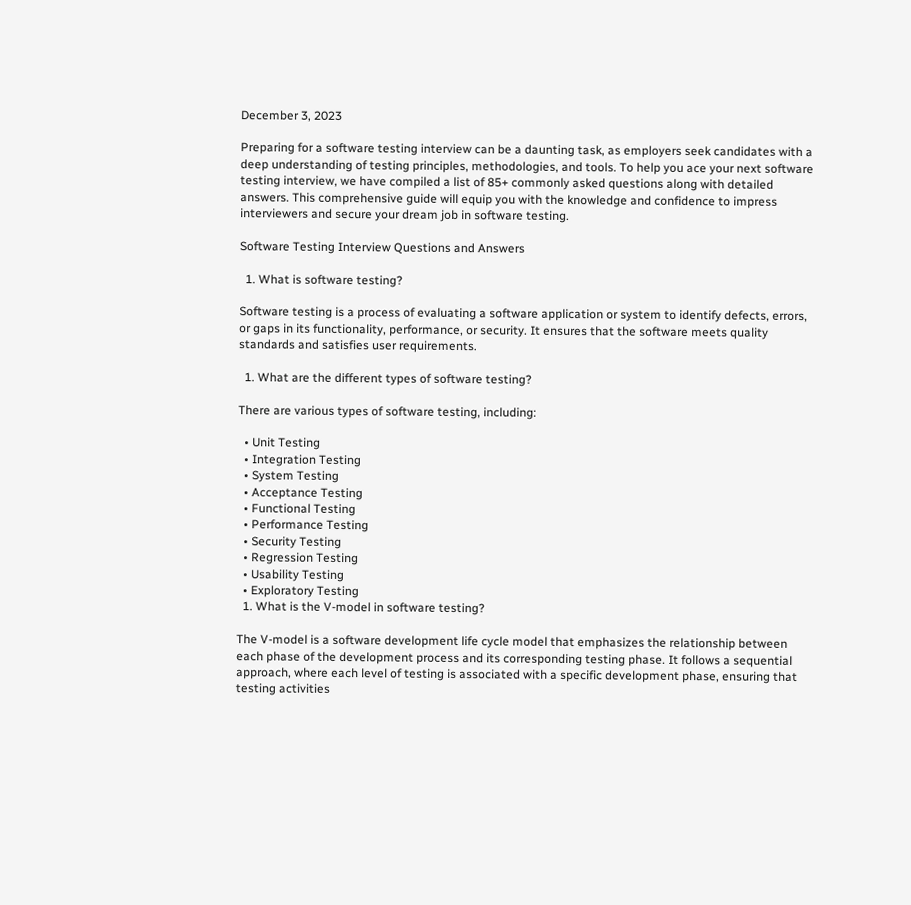December 3, 2023

Preparing for a software testing interview can be a daunting task, as employers seek candidates with a deep understanding of testing principles, methodologies, and tools. To help you ace your next software testing interview, we have compiled a list of 85+ commonly asked questions along with detailed answers. This comprehensive guide will equip you with the knowledge and confidence to impress interviewers and secure your dream job in software testing.

Software Testing Interview Questions and Answers

  1. What is software testing?

Software testing is a process of evaluating a software application or system to identify defects, errors, or gaps in its functionality, performance, or security. It ensures that the software meets quality standards and satisfies user requirements.

  1. What are the different types of software testing?

There are various types of software testing, including:

  • Unit Testing
  • Integration Testing
  • System Testing
  • Acceptance Testing
  • Functional Testing
  • Performance Testing
  • Security Testing
  • Regression Testing
  • Usability Testing
  • Exploratory Testing
  1. What is the V-model in software testing?

The V-model is a software development life cycle model that emphasizes the relationship between each phase of the development process and its corresponding testing phase. It follows a sequential approach, where each level of testing is associated with a specific development phase, ensuring that testing activities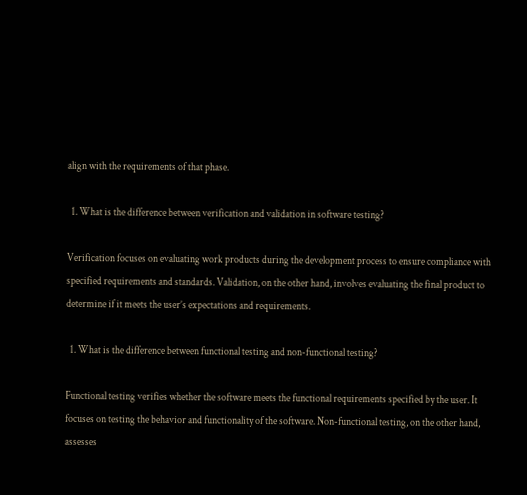align with the requirements of that phase.

  1. What is the difference between verification and validation in software testing?

Verification focuses on evaluating work products during the development process to ensure compliance with specified requirements and standards. Validation, on the other hand, involves evaluating the final product to determine if it meets the user’s expectations and requirements.

  1. What is the difference between functional testing and non-functional testing?

Functional testing verifies whether the software meets the functional requirements specified by the user. It focuses on testing the behavior and functionality of the software. Non-functional testing, on the other hand, assesses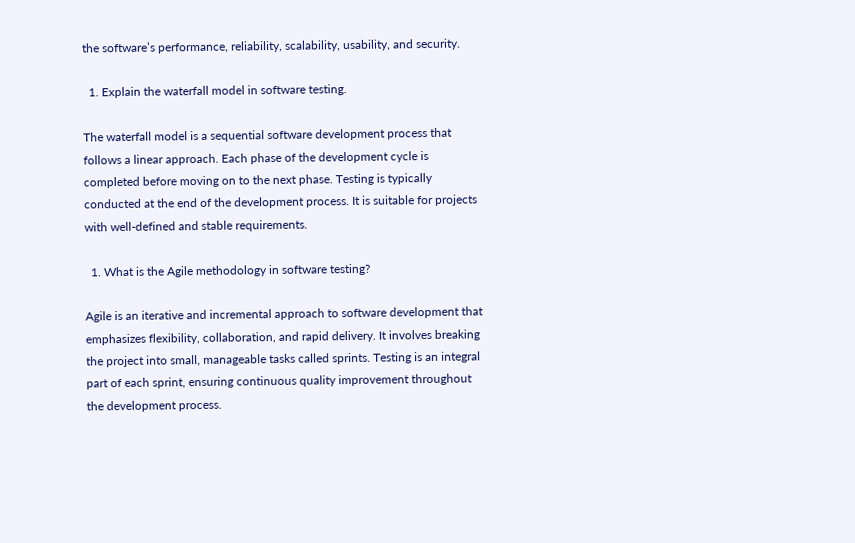the software’s performance, reliability, scalability, usability, and security.

  1. Explain the waterfall model in software testing.

The waterfall model is a sequential software development process that follows a linear approach. Each phase of the development cycle is completed before moving on to the next phase. Testing is typically conducted at the end of the development process. It is suitable for projects with well-defined and stable requirements.

  1. What is the Agile methodology in software testing?

Agile is an iterative and incremental approach to software development that emphasizes flexibility, collaboration, and rapid delivery. It involves breaking the project into small, manageable tasks called sprints. Testing is an integral part of each sprint, ensuring continuous quality improvement throughout the development process.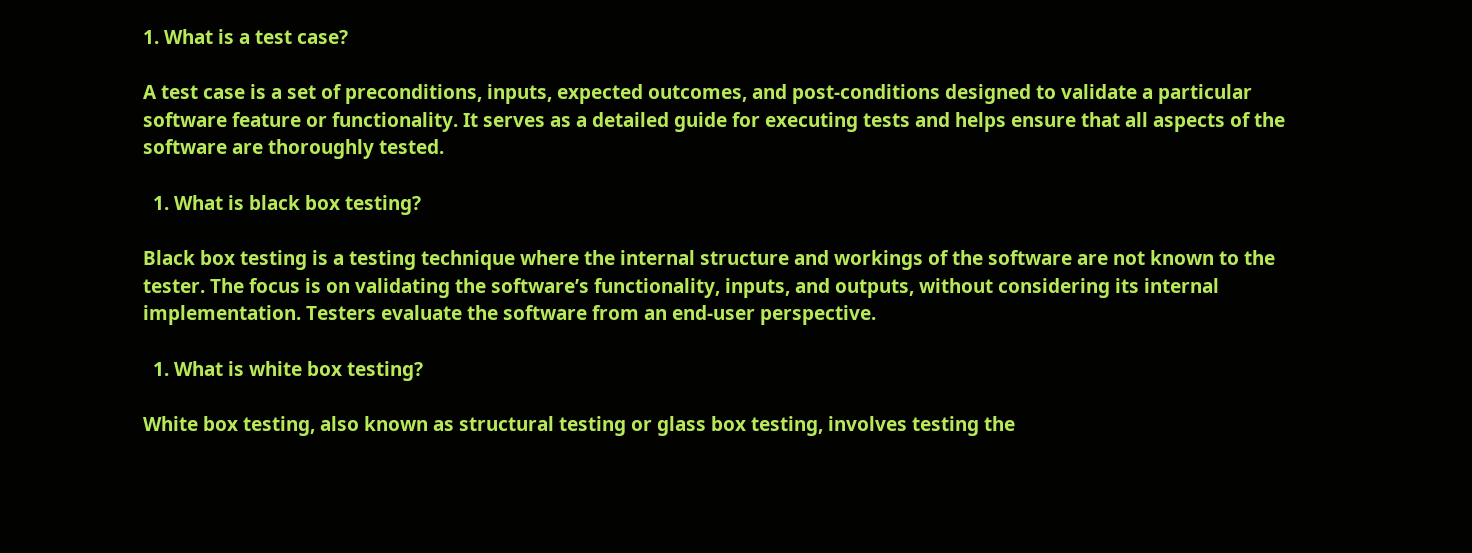1. What is a test case?

A test case is a set of preconditions, inputs, expected outcomes, and post-conditions designed to validate a particular software feature or functionality. It serves as a detailed guide for executing tests and helps ensure that all aspects of the software are thoroughly tested.

  1. What is black box testing?

Black box testing is a testing technique where the internal structure and workings of the software are not known to the tester. The focus is on validating the software’s functionality, inputs, and outputs, without considering its internal implementation. Testers evaluate the software from an end-user perspective.

  1. What is white box testing?

White box testing, also known as structural testing or glass box testing, involves testing the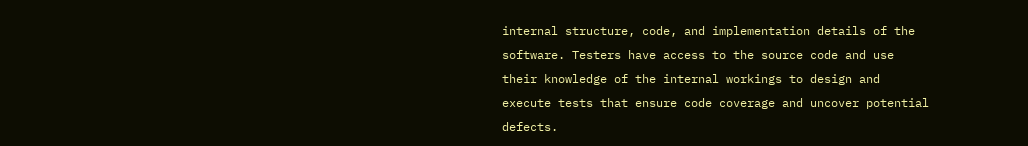internal structure, code, and implementation details of the software. Testers have access to the source code and use their knowledge of the internal workings to design and execute tests that ensure code coverage and uncover potential defects.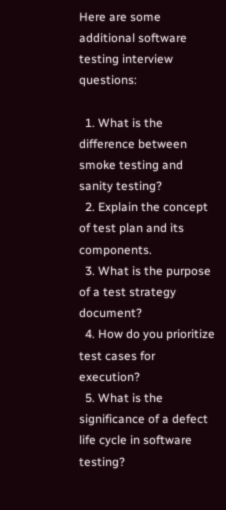Here are some additional software testing interview questions:

  1. What is the difference between smoke testing and sanity testing?
  2. Explain the concept of test plan and its components.
  3. What is the purpose of a test strategy document?
  4. How do you prioritize test cases for execution?
  5. What is the significance of a defect life cycle in software testing?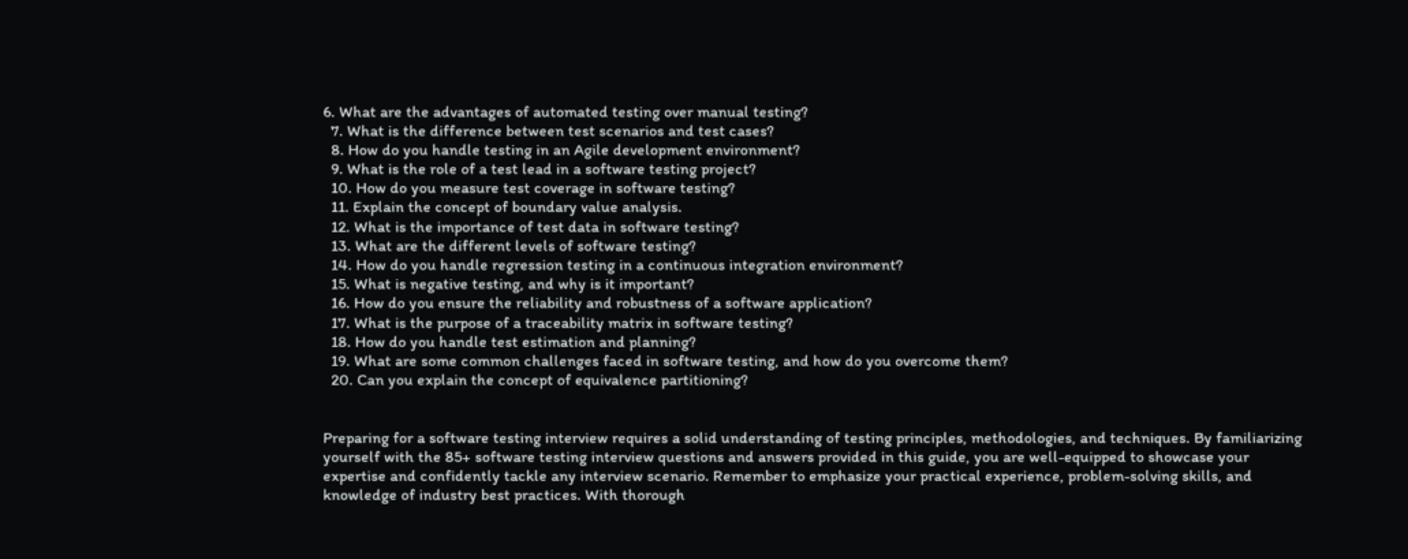6. What are the advantages of automated testing over manual testing?
  7. What is the difference between test scenarios and test cases?
  8. How do you handle testing in an Agile development environment?
  9. What is the role of a test lead in a software testing project?
  10. How do you measure test coverage in software testing?
  11. Explain the concept of boundary value analysis.
  12. What is the importance of test data in software testing?
  13. What are the different levels of software testing?
  14. How do you handle regression testing in a continuous integration environment?
  15. What is negative testing, and why is it important?
  16. How do you ensure the reliability and robustness of a software application?
  17. What is the purpose of a traceability matrix in software testing?
  18. How do you handle test estimation and planning?
  19. What are some common challenges faced in software testing, and how do you overcome them?
  20. Can you explain the concept of equivalence partitioning?


Preparing for a software testing interview requires a solid understanding of testing principles, methodologies, and techniques. By familiarizing yourself with the 85+ software testing interview questions and answers provided in this guide, you are well-equipped to showcase your expertise and confidently tackle any interview scenario. Remember to emphasize your practical experience, problem-solving skills, and knowledge of industry best practices. With thorough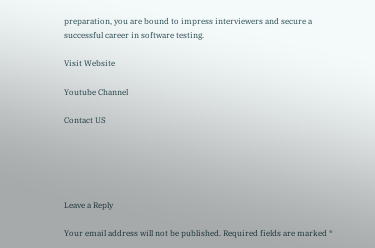preparation, you are bound to impress interviewers and secure a successful career in software testing.

Visit Website

Youtube Channel

Contact US





Leave a Reply

Your email address will not be published. Required fields are marked *